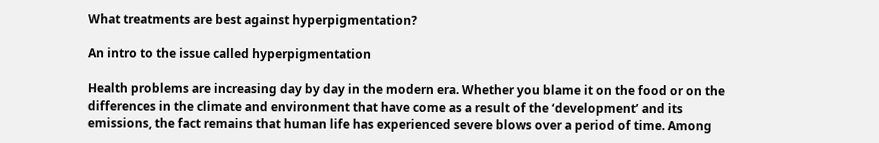What treatments are best against hyperpigmentation?

An intro to the issue called hyperpigmentation

Health problems are increasing day by day in the modern era. Whether you blame it on the food or on the differences in the climate and environment that have come as a result of the ‘development’ and its emissions, the fact remains that human life has experienced severe blows over a period of time. Among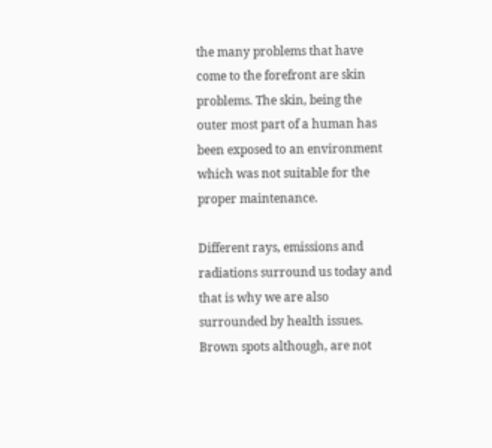the many problems that have come to the forefront are skin problems. The skin, being the outer most part of a human has been exposed to an environment which was not suitable for the proper maintenance.

Different rays, emissions and radiations surround us today and that is why we are also surrounded by health issues. Brown spots although, are not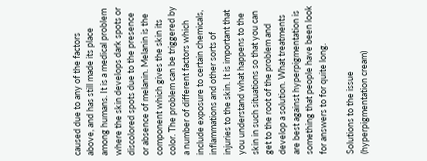caused due to any of the factors above, and has still made its place among humans. It is a medical problem where the skin develops dark spots or discolored spots due to the presence or absence of melanin. Melanin is the component which gives the skin its color. The problem can be triggered by a number of different factors which include exposure to certain chemicals, inflammations and other sorts of injuries to the skin. It is important that you understand what happens to the skin in such situations so that you can get to the root of the problem and develop a solution. What treatments are best against hyperpigmentation is something that people have been look for answers to for quite long.

Solutions to the issue (hyperpigmentation cream)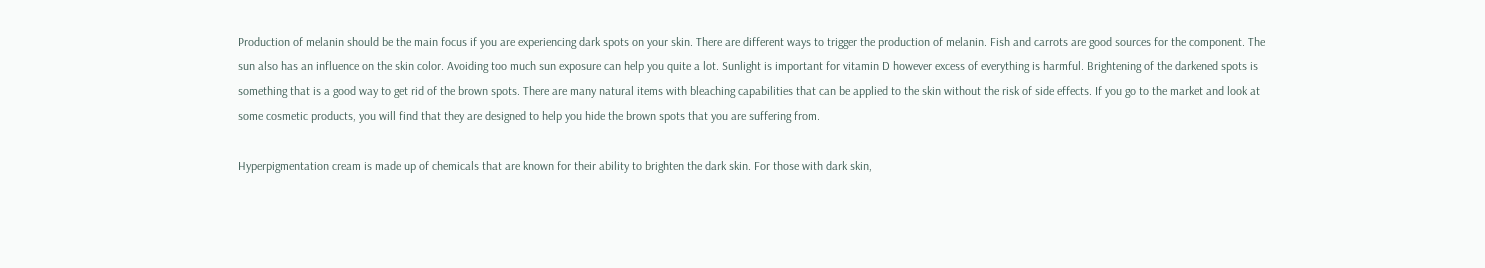Production of melanin should be the main focus if you are experiencing dark spots on your skin. There are different ways to trigger the production of melanin. Fish and carrots are good sources for the component. The sun also has an influence on the skin color. Avoiding too much sun exposure can help you quite a lot. Sunlight is important for vitamin D however excess of everything is harmful. Brightening of the darkened spots is something that is a good way to get rid of the brown spots. There are many natural items with bleaching capabilities that can be applied to the skin without the risk of side effects. If you go to the market and look at some cosmetic products, you will find that they are designed to help you hide the brown spots that you are suffering from.

Hyperpigmentation cream is made up of chemicals that are known for their ability to brighten the dark skin. For those with dark skin,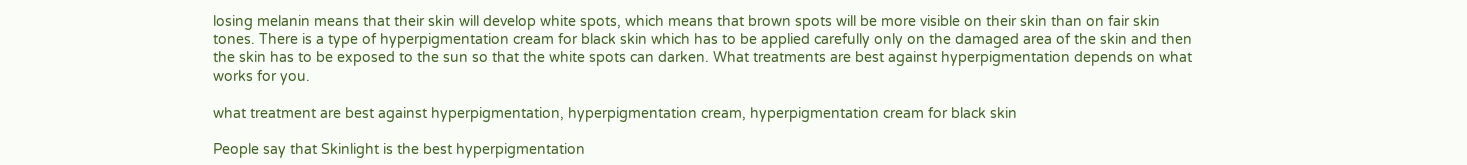losing melanin means that their skin will develop white spots, which means that brown spots will be more visible on their skin than on fair skin tones. There is a type of hyperpigmentation cream for black skin which has to be applied carefully only on the damaged area of the skin and then the skin has to be exposed to the sun so that the white spots can darken. What treatments are best against hyperpigmentation depends on what works for you.

what treatment are best against hyperpigmentation, hyperpigmentation cream, hyperpigmentation cream for black skin

People say that Skinlight is the best hyperpigmentation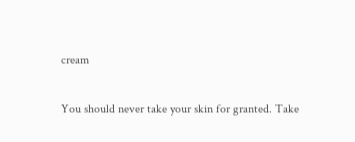cream

You should never take your skin for granted. Take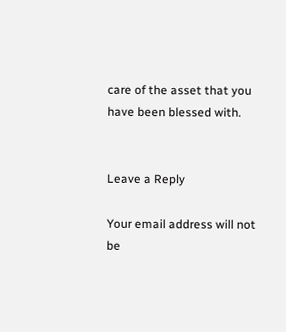care of the asset that you have been blessed with.


Leave a Reply

Your email address will not be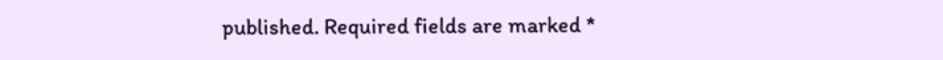published. Required fields are marked *